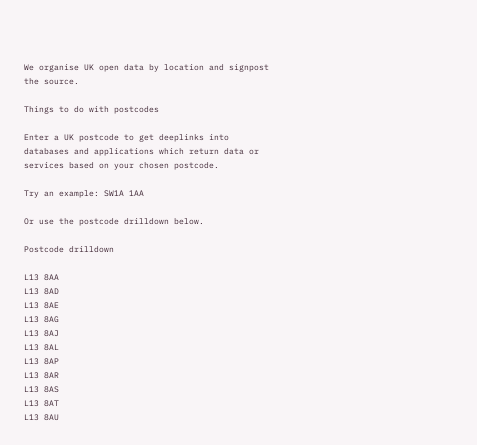We organise UK open data by location and signpost the source.

Things to do with postcodes

Enter a UK postcode to get deeplinks into databases and applications which return data or services based on your chosen postcode.

Try an example: SW1A 1AA

Or use the postcode drilldown below.

Postcode drilldown

L13 8AA
L13 8AD
L13 8AE
L13 8AG
L13 8AJ
L13 8AL
L13 8AP
L13 8AR
L13 8AS
L13 8AT
L13 8AU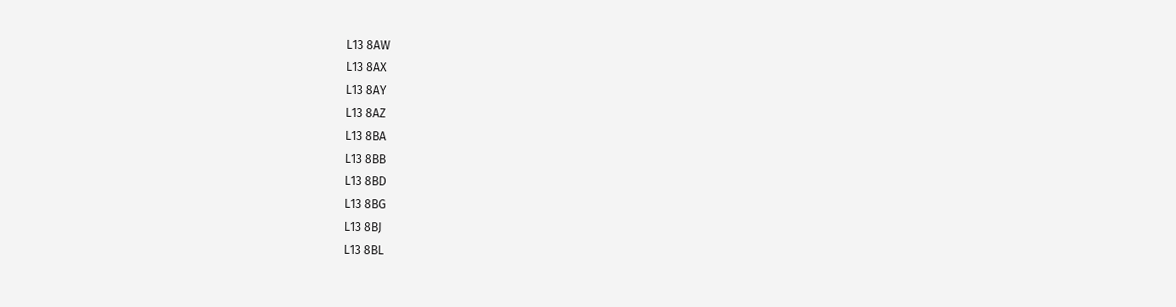L13 8AW
L13 8AX
L13 8AY
L13 8AZ
L13 8BA
L13 8BB
L13 8BD
L13 8BG
L13 8BJ
L13 8BL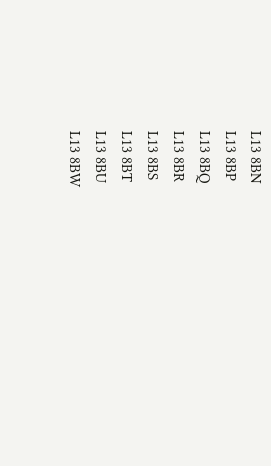L13 8BN
L13 8BP
L13 8BQ
L13 8BR
L13 8BS
L13 8BT
L13 8BU
L13 8BW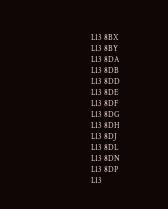L13 8BX
L13 8BY
L13 8DA
L13 8DB
L13 8DD
L13 8DE
L13 8DF
L13 8DG
L13 8DH
L13 8DJ
L13 8DL
L13 8DN
L13 8DP
L13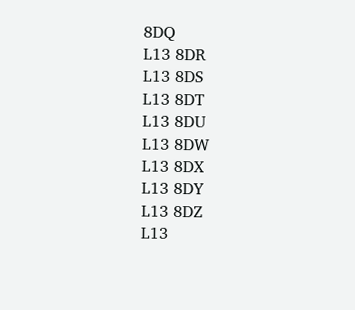8DQ
L13 8DR
L13 8DS
L13 8DT
L13 8DU
L13 8DW
L13 8DX
L13 8DY
L13 8DZ
L13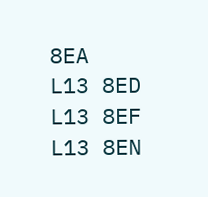8EA
L13 8ED
L13 8EF
L13 8EN